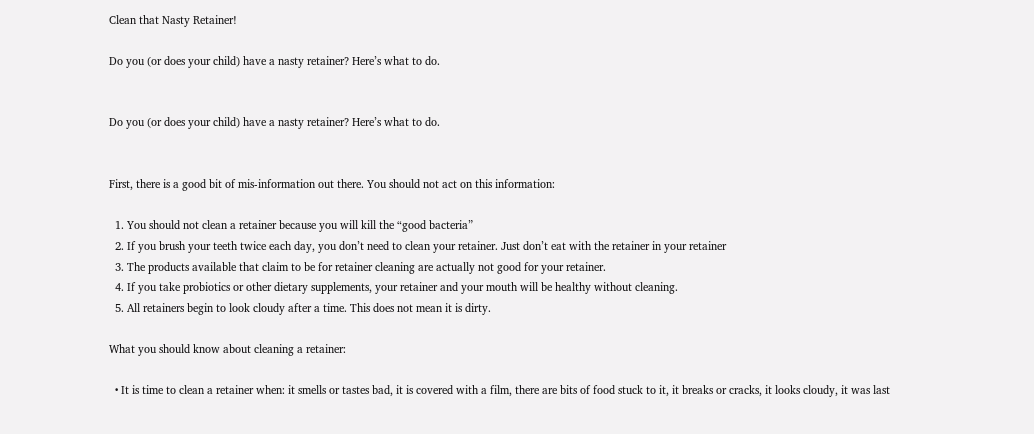Clean that Nasty Retainer!

Do you (or does your child) have a nasty retainer? Here’s what to do.


Do you (or does your child) have a nasty retainer? Here’s what to do.


First, there is a good bit of mis-information out there. You should not act on this information:

  1. You should not clean a retainer because you will kill the “good bacteria”
  2. If you brush your teeth twice each day, you don’t need to clean your retainer. Just don’t eat with the retainer in your retainer
  3. The products available that claim to be for retainer cleaning are actually not good for your retainer.
  4. If you take probiotics or other dietary supplements, your retainer and your mouth will be healthy without cleaning.
  5. All retainers begin to look cloudy after a time. This does not mean it is dirty.

What you should know about cleaning a retainer:

  • It is time to clean a retainer when: it smells or tastes bad, it is covered with a film, there are bits of food stuck to it, it breaks or cracks, it looks cloudy, it was last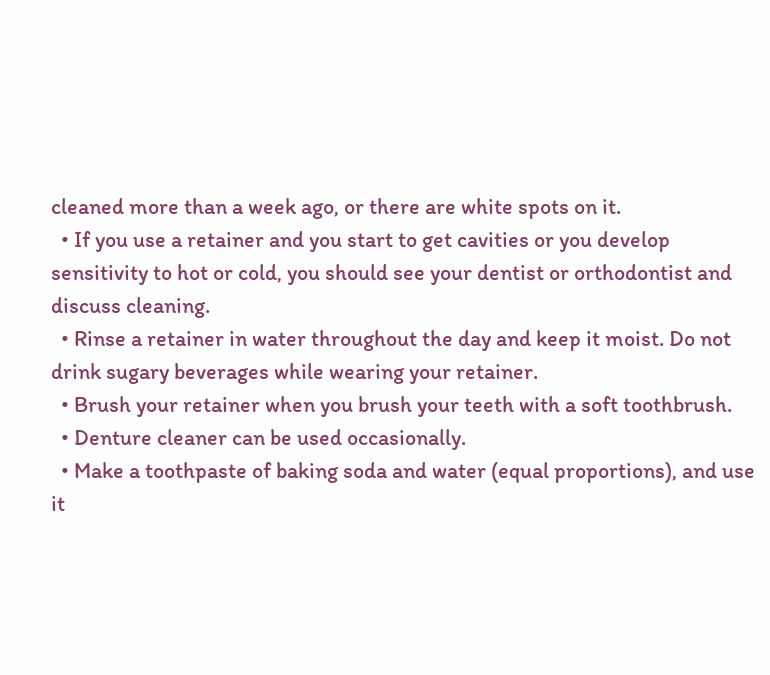cleaned more than a week ago, or there are white spots on it.
  • If you use a retainer and you start to get cavities or you develop sensitivity to hot or cold, you should see your dentist or orthodontist and discuss cleaning.
  • Rinse a retainer in water throughout the day and keep it moist. Do not drink sugary beverages while wearing your retainer.
  • Brush your retainer when you brush your teeth with a soft toothbrush.
  • Denture cleaner can be used occasionally.
  • Make a toothpaste of baking soda and water (equal proportions), and use it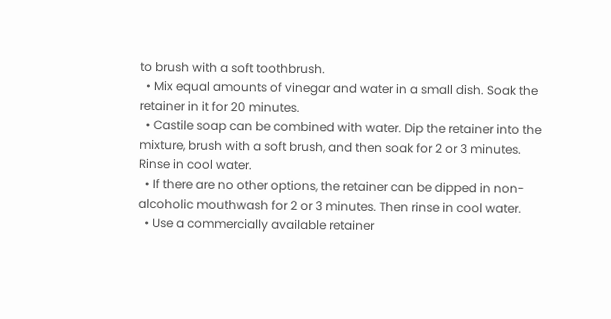to brush with a soft toothbrush.
  • Mix equal amounts of vinegar and water in a small dish. Soak the retainer in it for 20 minutes.
  • Castile soap can be combined with water. Dip the retainer into the mixture, brush with a soft brush, and then soak for 2 or 3 minutes. Rinse in cool water.
  • If there are no other options, the retainer can be dipped in non-alcoholic mouthwash for 2 or 3 minutes. Then rinse in cool water.
  • Use a commercially available retainer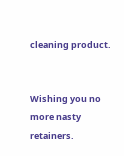cleaning product.


Wishing you no more nasty retainers.